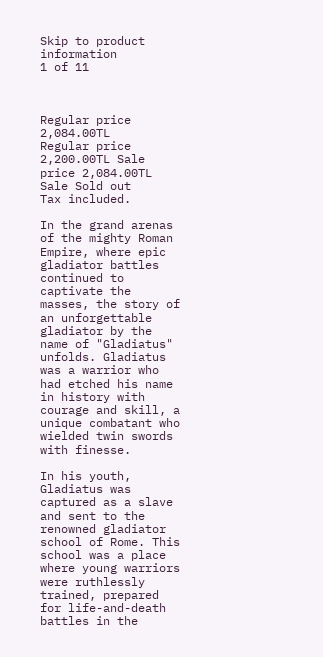Skip to product information
1 of 11



Regular price 2,084.00TL
Regular price 2,200.00TL Sale price 2,084.00TL
Sale Sold out
Tax included.

In the grand arenas of the mighty Roman Empire, where epic gladiator battles continued to captivate the masses, the story of an unforgettable gladiator by the name of "Gladiatus" unfolds. Gladiatus was a warrior who had etched his name in history with courage and skill, a unique combatant who wielded twin swords with finesse.

In his youth, Gladiatus was captured as a slave and sent to the renowned gladiator school of Rome. This school was a place where young warriors were ruthlessly trained, prepared for life-and-death battles in the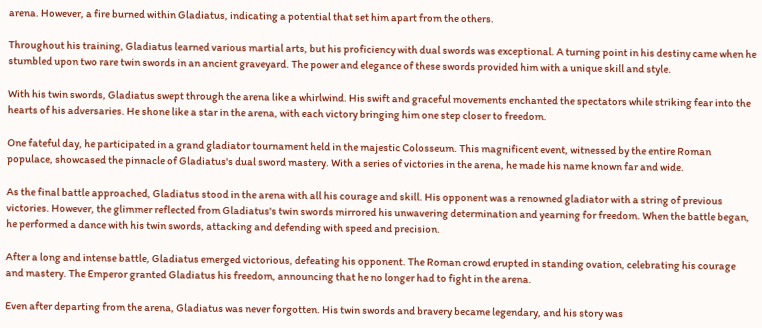arena. However, a fire burned within Gladiatus, indicating a potential that set him apart from the others.

Throughout his training, Gladiatus learned various martial arts, but his proficiency with dual swords was exceptional. A turning point in his destiny came when he stumbled upon two rare twin swords in an ancient graveyard. The power and elegance of these swords provided him with a unique skill and style.

With his twin swords, Gladiatus swept through the arena like a whirlwind. His swift and graceful movements enchanted the spectators while striking fear into the hearts of his adversaries. He shone like a star in the arena, with each victory bringing him one step closer to freedom.

One fateful day, he participated in a grand gladiator tournament held in the majestic Colosseum. This magnificent event, witnessed by the entire Roman populace, showcased the pinnacle of Gladiatus's dual sword mastery. With a series of victories in the arena, he made his name known far and wide.

As the final battle approached, Gladiatus stood in the arena with all his courage and skill. His opponent was a renowned gladiator with a string of previous victories. However, the glimmer reflected from Gladiatus's twin swords mirrored his unwavering determination and yearning for freedom. When the battle began, he performed a dance with his twin swords, attacking and defending with speed and precision.

After a long and intense battle, Gladiatus emerged victorious, defeating his opponent. The Roman crowd erupted in standing ovation, celebrating his courage and mastery. The Emperor granted Gladiatus his freedom, announcing that he no longer had to fight in the arena.

Even after departing from the arena, Gladiatus was never forgotten. His twin swords and bravery became legendary, and his story was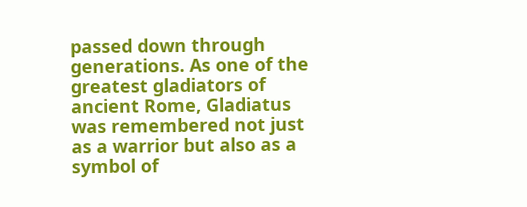passed down through generations. As one of the greatest gladiators of ancient Rome, Gladiatus was remembered not just as a warrior but also as a symbol of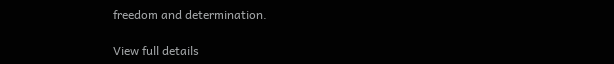freedom and determination.

View full details